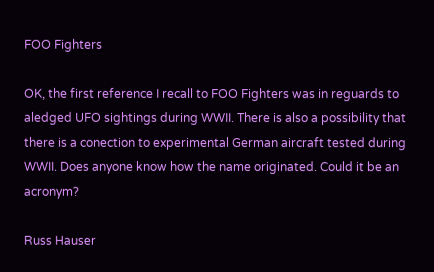FOO Fighters

OK, the first reference I recall to FOO Fighters was in reguards to aledged UFO sightings during WWII. There is also a possibility that there is a conection to experimental German aircraft tested during WWII. Does anyone know how the name originated. Could it be an acronym?

Russ Hauser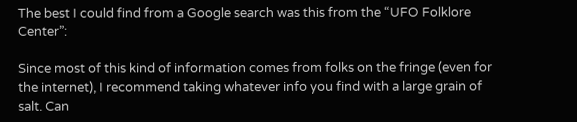The best I could find from a Google search was this from the “UFO Folklore Center”:

Since most of this kind of information comes from folks on the fringe (even for the internet), I recommend taking whatever info you find with a large grain of salt. Can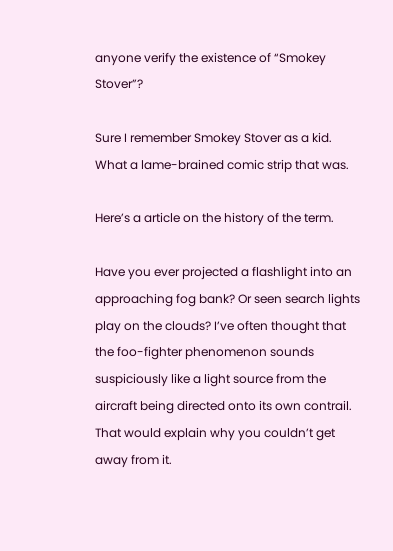anyone verify the existence of “Smokey Stover”?

Sure I remember Smokey Stover as a kid. What a lame-brained comic strip that was.

Here’s a article on the history of the term.

Have you ever projected a flashlight into an approaching fog bank? Or seen search lights play on the clouds? I’ve often thought that the foo-fighter phenomenon sounds suspiciously like a light source from the aircraft being directed onto its own contrail. That would explain why you couldn’t get away from it.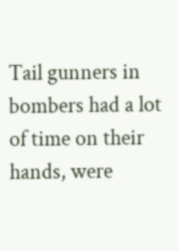Tail gunners in bombers had a lot of time on their hands, were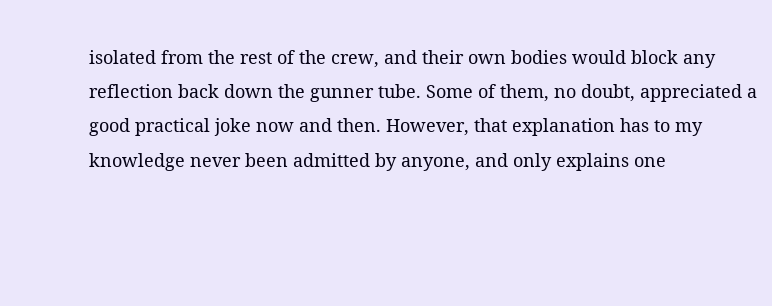isolated from the rest of the crew, and their own bodies would block any reflection back down the gunner tube. Some of them, no doubt, appreciated a good practical joke now and then. However, that explanation has to my knowledge never been admitted by anyone, and only explains one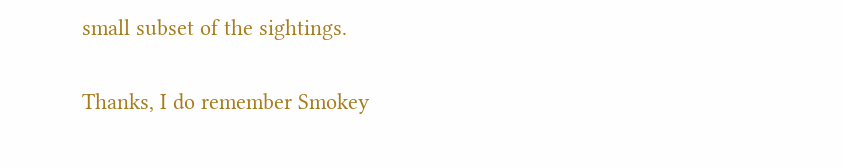small subset of the sightings.

Thanks, I do remember Smokey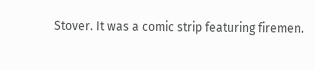Stover. It was a comic strip featuring firemen.